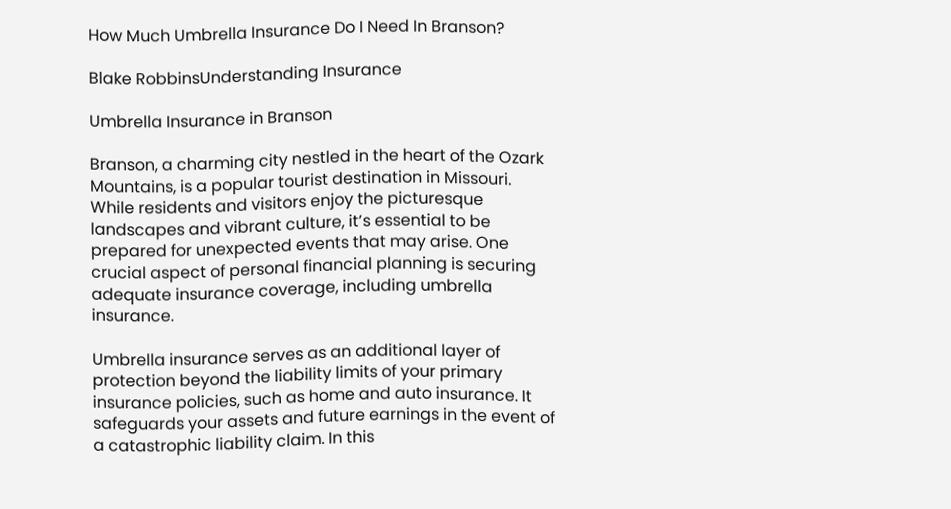How Much Umbrella Insurance Do I Need In Branson?

Blake RobbinsUnderstanding Insurance

Umbrella Insurance in Branson

Branson, a charming city nestled in the heart of the Ozark Mountains, is a popular tourist destination in Missouri. While residents and visitors enjoy the picturesque landscapes and vibrant culture, it’s essential to be prepared for unexpected events that may arise. One crucial aspect of personal financial planning is securing adequate insurance coverage, including umbrella insurance.

Umbrella insurance serves as an additional layer of protection beyond the liability limits of your primary insurance policies, such as home and auto insurance. It safeguards your assets and future earnings in the event of a catastrophic liability claim. In this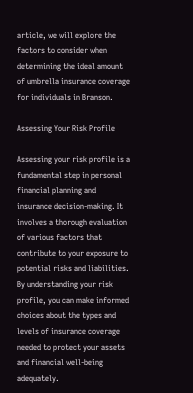article, we will explore the factors to consider when determining the ideal amount of umbrella insurance coverage for individuals in Branson.

Assessing Your Risk Profile

Assessing your risk profile is a fundamental step in personal financial planning and insurance decision-making. It involves a thorough evaluation of various factors that contribute to your exposure to potential risks and liabilities. By understanding your risk profile, you can make informed choices about the types and levels of insurance coverage needed to protect your assets and financial well-being adequately.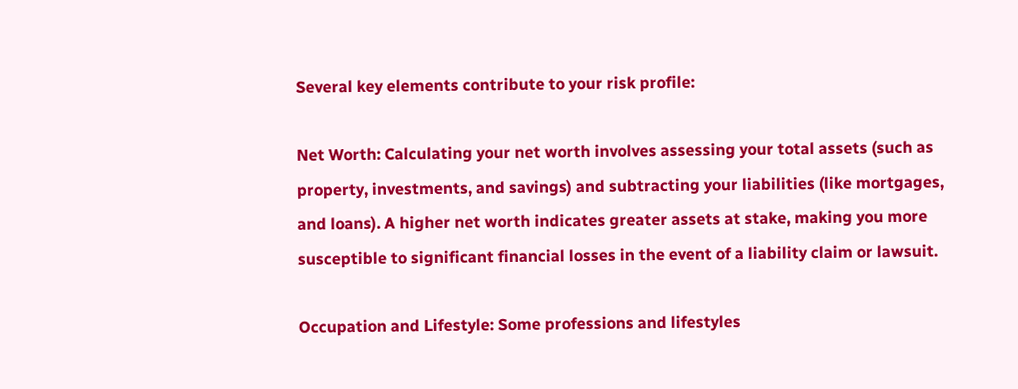Several key elements contribute to your risk profile:

Net Worth: Calculating your net worth involves assessing your total assets (such as property, investments, and savings) and subtracting your liabilities (like mortgages, and loans). A higher net worth indicates greater assets at stake, making you more susceptible to significant financial losses in the event of a liability claim or lawsuit.

Occupation and Lifestyle: Some professions and lifestyles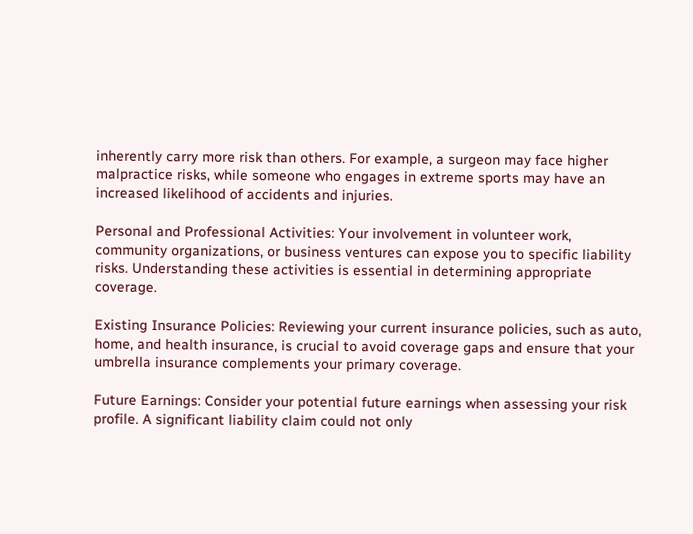inherently carry more risk than others. For example, a surgeon may face higher malpractice risks, while someone who engages in extreme sports may have an increased likelihood of accidents and injuries.

Personal and Professional Activities: Your involvement in volunteer work, community organizations, or business ventures can expose you to specific liability risks. Understanding these activities is essential in determining appropriate coverage.

Existing Insurance Policies: Reviewing your current insurance policies, such as auto, home, and health insurance, is crucial to avoid coverage gaps and ensure that your umbrella insurance complements your primary coverage.

Future Earnings: Consider your potential future earnings when assessing your risk profile. A significant liability claim could not only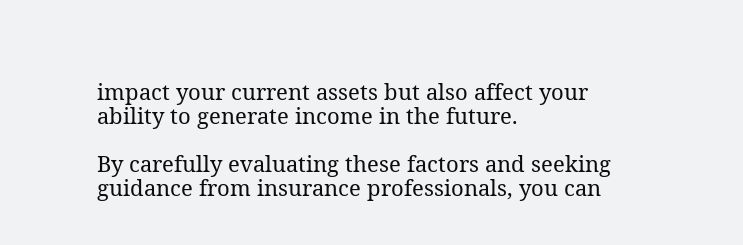impact your current assets but also affect your ability to generate income in the future.

By carefully evaluating these factors and seeking guidance from insurance professionals, you can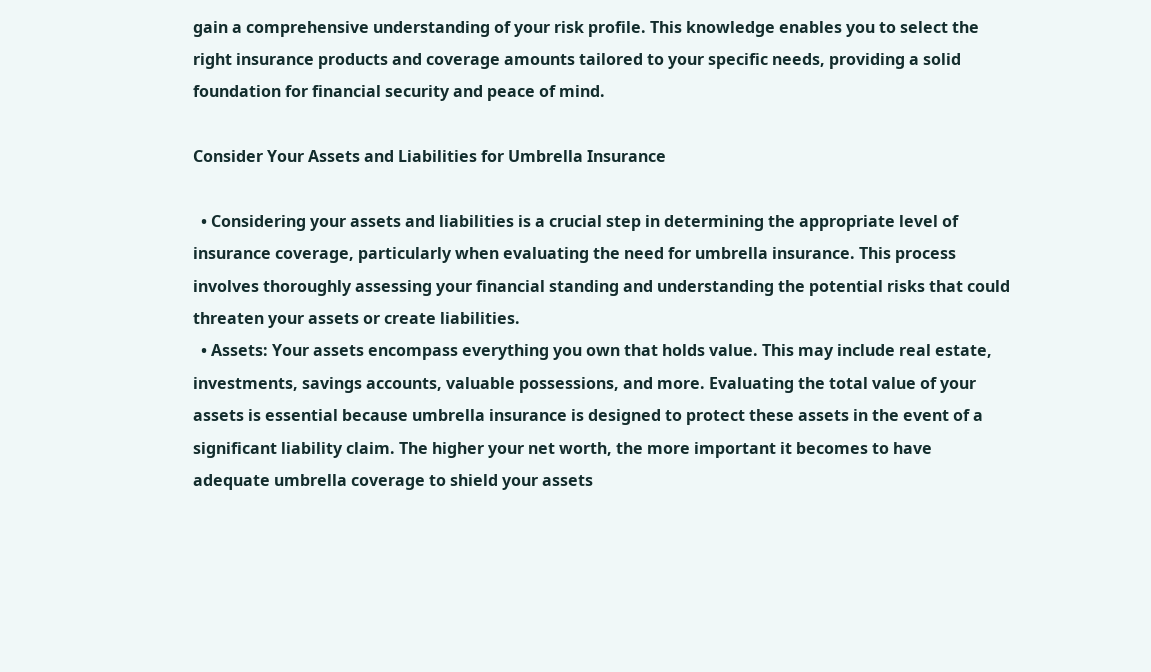gain a comprehensive understanding of your risk profile. This knowledge enables you to select the right insurance products and coverage amounts tailored to your specific needs, providing a solid foundation for financial security and peace of mind.

Consider Your Assets and Liabilities for Umbrella Insurance

  • Considering your assets and liabilities is a crucial step in determining the appropriate level of insurance coverage, particularly when evaluating the need for umbrella insurance. This process involves thoroughly assessing your financial standing and understanding the potential risks that could threaten your assets or create liabilities.
  • Assets: Your assets encompass everything you own that holds value. This may include real estate, investments, savings accounts, valuable possessions, and more. Evaluating the total value of your assets is essential because umbrella insurance is designed to protect these assets in the event of a significant liability claim. The higher your net worth, the more important it becomes to have adequate umbrella coverage to shield your assets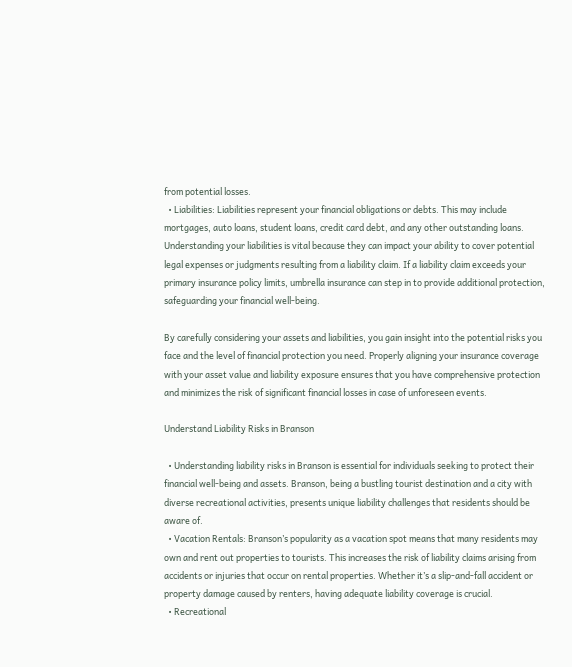from potential losses.
  • Liabilities: Liabilities represent your financial obligations or debts. This may include mortgages, auto loans, student loans, credit card debt, and any other outstanding loans. Understanding your liabilities is vital because they can impact your ability to cover potential legal expenses or judgments resulting from a liability claim. If a liability claim exceeds your primary insurance policy limits, umbrella insurance can step in to provide additional protection, safeguarding your financial well-being.

By carefully considering your assets and liabilities, you gain insight into the potential risks you face and the level of financial protection you need. Properly aligning your insurance coverage with your asset value and liability exposure ensures that you have comprehensive protection and minimizes the risk of significant financial losses in case of unforeseen events.

Understand Liability Risks in Branson

  • Understanding liability risks in Branson is essential for individuals seeking to protect their financial well-being and assets. Branson, being a bustling tourist destination and a city with diverse recreational activities, presents unique liability challenges that residents should be aware of.
  • Vacation Rentals: Branson’s popularity as a vacation spot means that many residents may own and rent out properties to tourists. This increases the risk of liability claims arising from accidents or injuries that occur on rental properties. Whether it’s a slip-and-fall accident or property damage caused by renters, having adequate liability coverage is crucial.
  • Recreational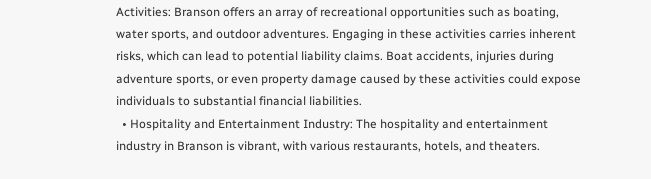Activities: Branson offers an array of recreational opportunities such as boating, water sports, and outdoor adventures. Engaging in these activities carries inherent risks, which can lead to potential liability claims. Boat accidents, injuries during adventure sports, or even property damage caused by these activities could expose individuals to substantial financial liabilities.
  • Hospitality and Entertainment Industry: The hospitality and entertainment industry in Branson is vibrant, with various restaurants, hotels, and theaters.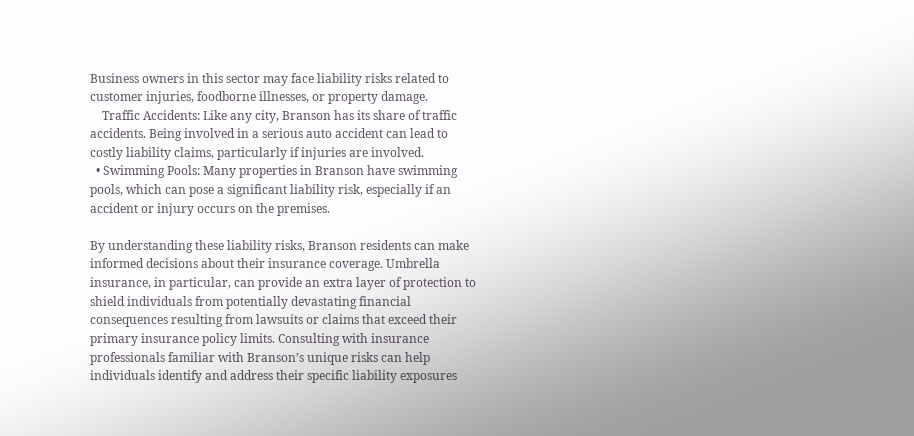Business owners in this sector may face liability risks related to customer injuries, foodborne illnesses, or property damage.
    Traffic Accidents: Like any city, Branson has its share of traffic accidents. Being involved in a serious auto accident can lead to costly liability claims, particularly if injuries are involved.
  • Swimming Pools: Many properties in Branson have swimming pools, which can pose a significant liability risk, especially if an accident or injury occurs on the premises.

By understanding these liability risks, Branson residents can make informed decisions about their insurance coverage. Umbrella insurance, in particular, can provide an extra layer of protection to shield individuals from potentially devastating financial consequences resulting from lawsuits or claims that exceed their primary insurance policy limits. Consulting with insurance professionals familiar with Branson’s unique risks can help individuals identify and address their specific liability exposures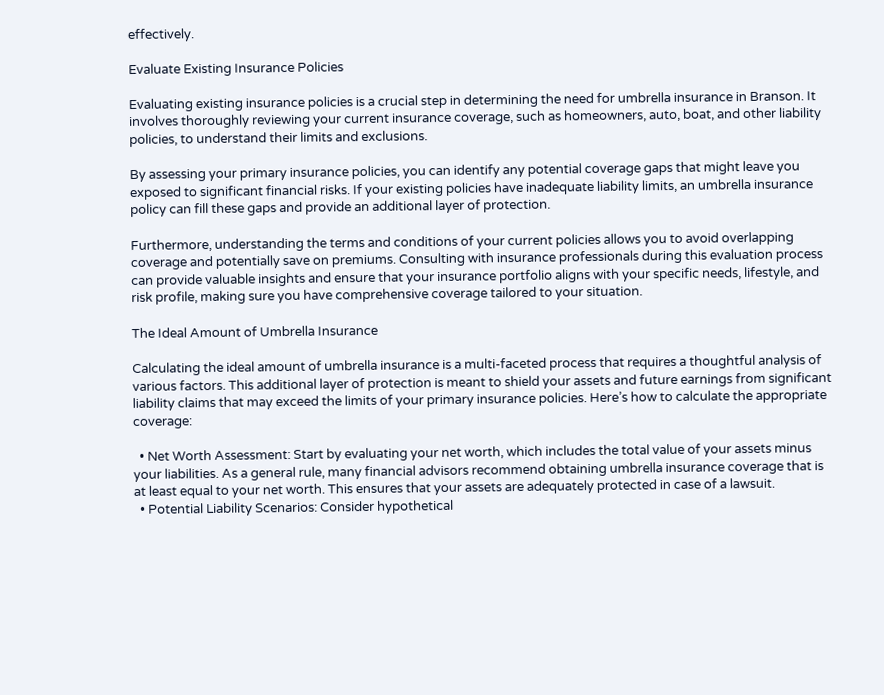effectively.

Evaluate Existing Insurance Policies

Evaluating existing insurance policies is a crucial step in determining the need for umbrella insurance in Branson. It involves thoroughly reviewing your current insurance coverage, such as homeowners, auto, boat, and other liability policies, to understand their limits and exclusions.

By assessing your primary insurance policies, you can identify any potential coverage gaps that might leave you exposed to significant financial risks. If your existing policies have inadequate liability limits, an umbrella insurance policy can fill these gaps and provide an additional layer of protection.

Furthermore, understanding the terms and conditions of your current policies allows you to avoid overlapping coverage and potentially save on premiums. Consulting with insurance professionals during this evaluation process can provide valuable insights and ensure that your insurance portfolio aligns with your specific needs, lifestyle, and risk profile, making sure you have comprehensive coverage tailored to your situation.

The Ideal Amount of Umbrella Insurance

Calculating the ideal amount of umbrella insurance is a multi-faceted process that requires a thoughtful analysis of various factors. This additional layer of protection is meant to shield your assets and future earnings from significant liability claims that may exceed the limits of your primary insurance policies. Here’s how to calculate the appropriate coverage:

  • Net Worth Assessment: Start by evaluating your net worth, which includes the total value of your assets minus your liabilities. As a general rule, many financial advisors recommend obtaining umbrella insurance coverage that is at least equal to your net worth. This ensures that your assets are adequately protected in case of a lawsuit.
  • Potential Liability Scenarios: Consider hypothetical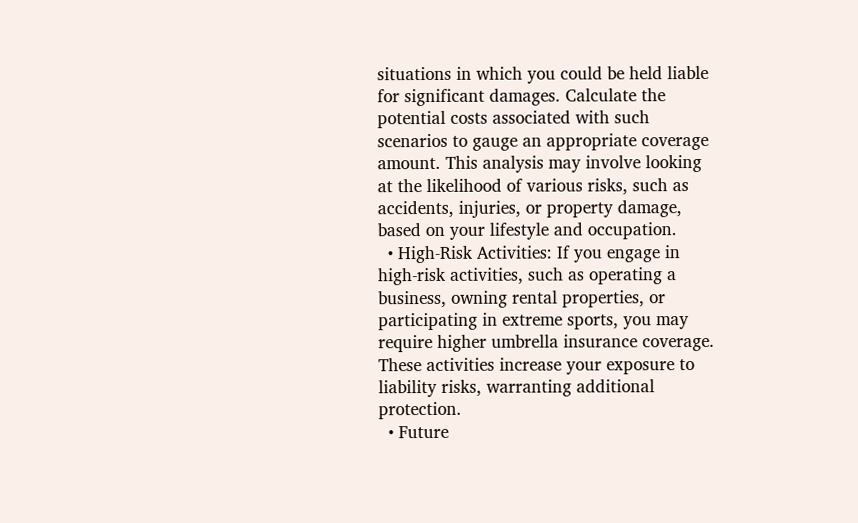situations in which you could be held liable for significant damages. Calculate the potential costs associated with such scenarios to gauge an appropriate coverage amount. This analysis may involve looking at the likelihood of various risks, such as accidents, injuries, or property damage, based on your lifestyle and occupation.
  • High-Risk Activities: If you engage in high-risk activities, such as operating a business, owning rental properties, or participating in extreme sports, you may require higher umbrella insurance coverage. These activities increase your exposure to liability risks, warranting additional protection.
  • Future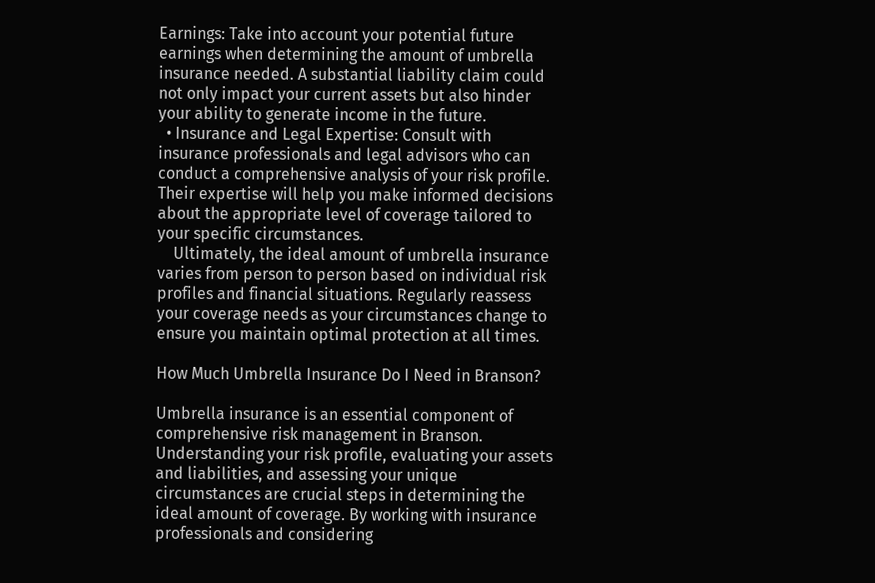Earnings: Take into account your potential future earnings when determining the amount of umbrella insurance needed. A substantial liability claim could not only impact your current assets but also hinder your ability to generate income in the future.
  • Insurance and Legal Expertise: Consult with insurance professionals and legal advisors who can conduct a comprehensive analysis of your risk profile. Their expertise will help you make informed decisions about the appropriate level of coverage tailored to your specific circumstances.
    Ultimately, the ideal amount of umbrella insurance varies from person to person based on individual risk profiles and financial situations. Regularly reassess your coverage needs as your circumstances change to ensure you maintain optimal protection at all times.

How Much Umbrella Insurance Do I Need in Branson?

Umbrella insurance is an essential component of comprehensive risk management in Branson. Understanding your risk profile, evaluating your assets and liabilities, and assessing your unique circumstances are crucial steps in determining the ideal amount of coverage. By working with insurance professionals and considering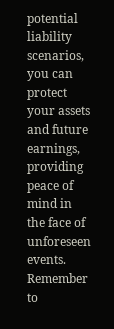potential liability scenarios, you can protect your assets and future earnings, providing peace of mind in the face of unforeseen events. Remember to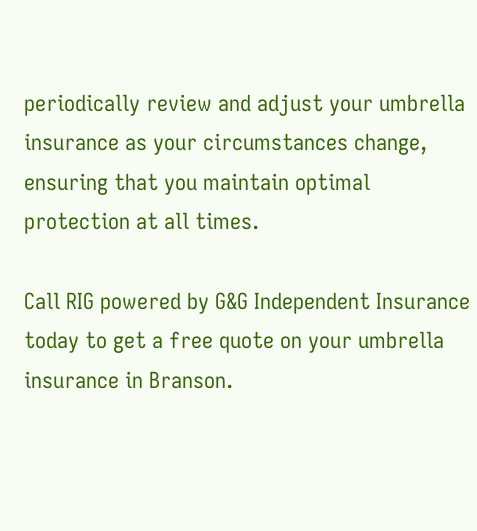periodically review and adjust your umbrella insurance as your circumstances change, ensuring that you maintain optimal protection at all times.

Call RIG powered by G&G Independent Insurance today to get a free quote on your umbrella insurance in Branson.